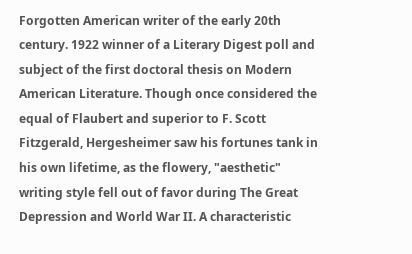Forgotten American writer of the early 20th century. 1922 winner of a Literary Digest poll and subject of the first doctoral thesis on Modern American Literature. Though once considered the equal of Flaubert and superior to F. Scott Fitzgerald, Hergesheimer saw his fortunes tank in his own lifetime, as the flowery, "aesthetic" writing style fell out of favor during The Great Depression and World War II. A characteristic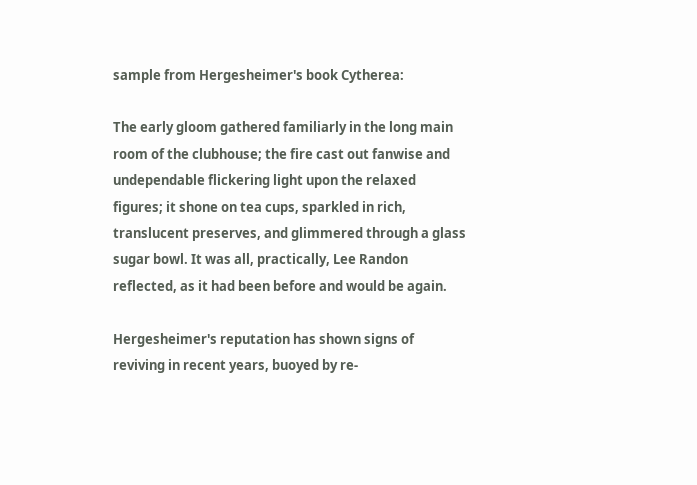sample from Hergesheimer's book Cytherea:

The early gloom gathered familiarly in the long main room of the clubhouse; the fire cast out fanwise and undependable flickering light upon the relaxed figures; it shone on tea cups, sparkled in rich, translucent preserves, and glimmered through a glass sugar bowl. It was all, practically, Lee Randon reflected, as it had been before and would be again.

Hergesheimer's reputation has shown signs of reviving in recent years, buoyed by re-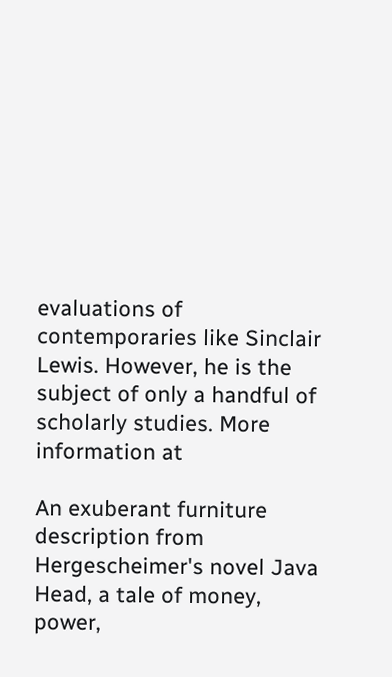evaluations of contemporaries like Sinclair Lewis. However, he is the subject of only a handful of scholarly studies. More information at

An exuberant furniture description from Hergescheimer's novel Java Head, a tale of money, power,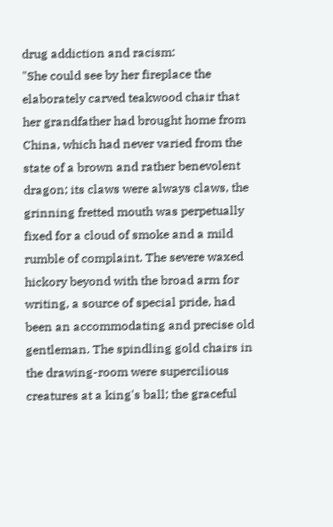drug addiction and racism:
"She could see by her fireplace the elaborately carved teakwood chair that her grandfather had brought home from China, which had never varied from the state of a brown and rather benevolent dragon; its claws were always claws, the grinning fretted mouth was perpetually fixed for a cloud of smoke and a mild rumble of complaint. The severe waxed hickory beyond with the broad arm for writing, a source of special pride, had been an accommodating and precise old gentleman. The spindling gold chairs in the drawing-room were supercilious creatures at a king's ball; the graceful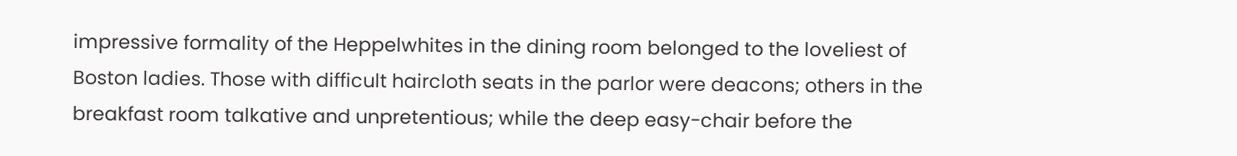impressive formality of the Heppelwhites in the dining room belonged to the loveliest of Boston ladies. Those with difficult haircloth seats in the parlor were deacons; others in the breakfast room talkative and unpretentious; while the deep easy-chair before the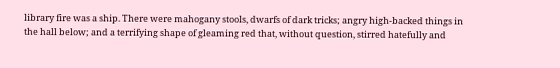library fire was a ship. There were mahogany stools, dwarfs of dark tricks; angry high-backed things in the hall below; and a terrifying shape of gleaming red that, without question, stirred hatefully and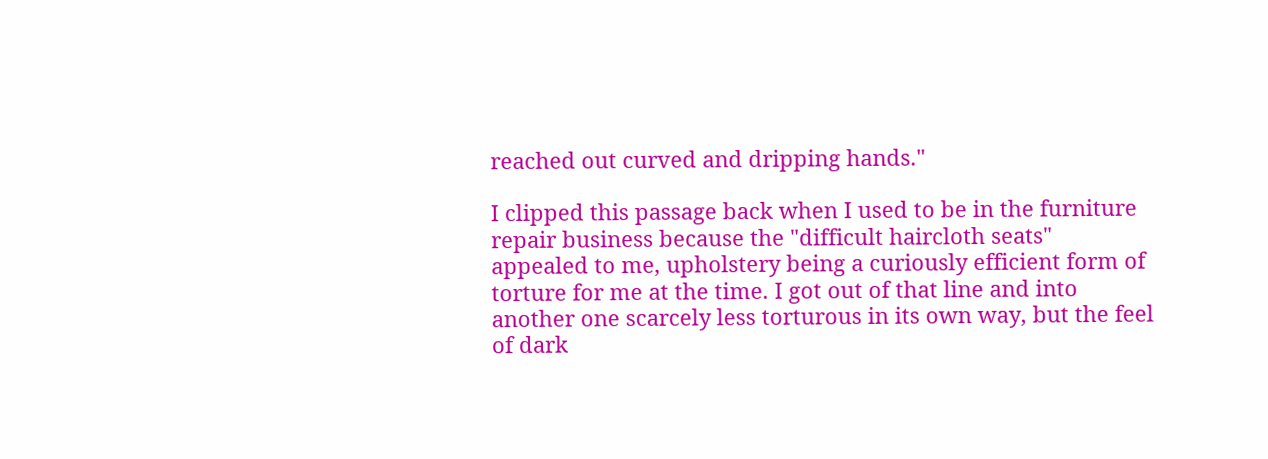reached out curved and dripping hands."

I clipped this passage back when I used to be in the furniture repair business because the "difficult haircloth seats" appealed to me, upholstery being a curiously efficient form of torture for me at the time. I got out of that line and into another one scarcely less torturous in its own way, but the feel of dark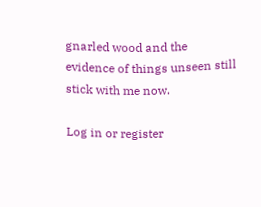gnarled wood and the evidence of things unseen still stick with me now.

Log in or register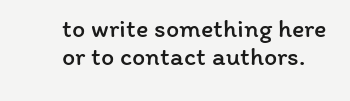to write something here or to contact authors.